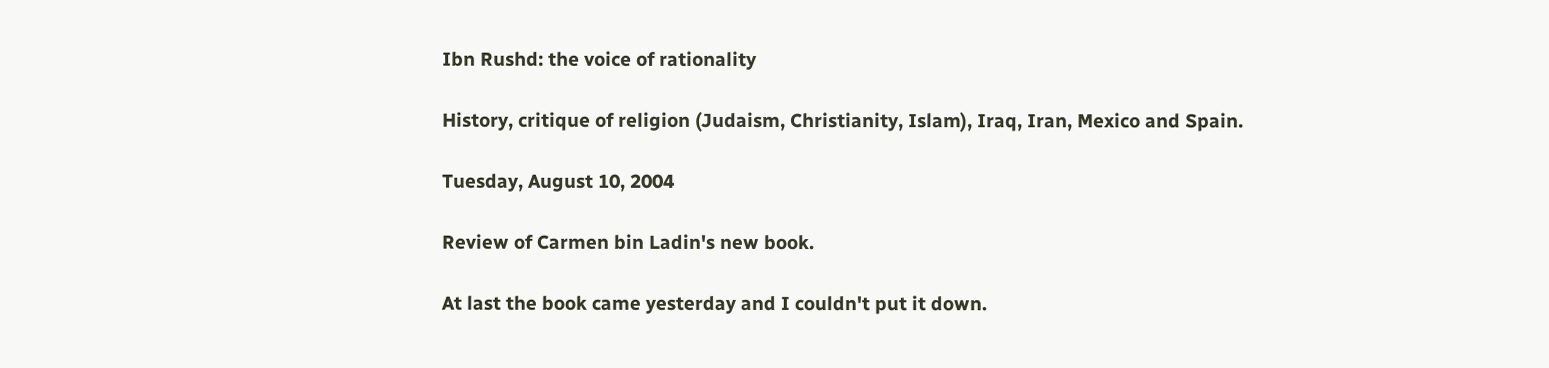Ibn Rushd: the voice of rationality

History, critique of religion (Judaism, Christianity, Islam), Iraq, Iran, Mexico and Spain.

Tuesday, August 10, 2004

Review of Carmen bin Ladin's new book.

At last the book came yesterday and I couldn't put it down.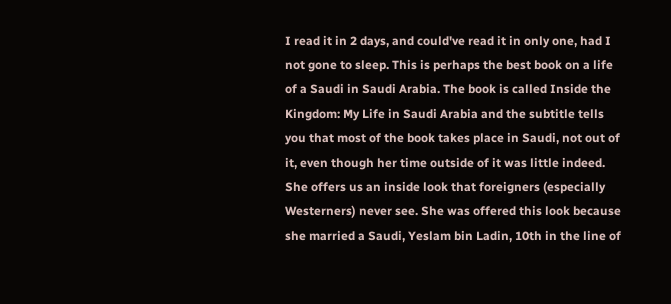I read it in 2 days, and could've read it in only one, had I not gone to sleep. This is perhaps the best book on a life of a Saudi in Saudi Arabia. The book is called Inside the Kingdom: My Life in Saudi Arabia and the subtitle tells you that most of the book takes place in Saudi, not out of it, even though her time outside of it was little indeed. She offers us an inside look that foreigners (especially Westerners) never see. She was offered this look because she married a Saudi, Yeslam bin Ladin, 10th in the line of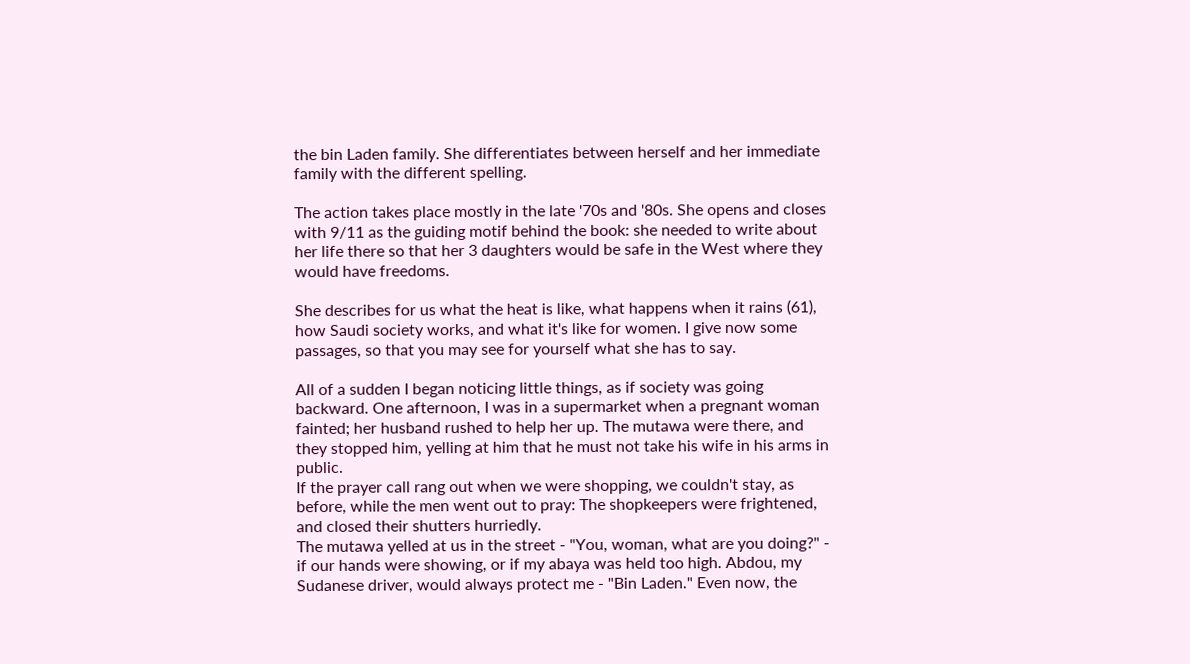the bin Laden family. She differentiates between herself and her immediate family with the different spelling.

The action takes place mostly in the late '70s and '80s. She opens and closes with 9/11 as the guiding motif behind the book: she needed to write about her life there so that her 3 daughters would be safe in the West where they would have freedoms.

She describes for us what the heat is like, what happens when it rains (61), how Saudi society works, and what it's like for women. I give now some passages, so that you may see for yourself what she has to say.

All of a sudden I began noticing little things, as if society was going backward. One afternoon, I was in a supermarket when a pregnant woman fainted; her husband rushed to help her up. The mutawa were there, and they stopped him, yelling at him that he must not take his wife in his arms in public.
If the prayer call rang out when we were shopping, we couldn't stay, as before, while the men went out to pray: The shopkeepers were frightened, and closed their shutters hurriedly.
The mutawa yelled at us in the street - "You, woman, what are you doing?" - if our hands were showing, or if my abaya was held too high. Abdou, my Sudanese driver, would always protect me - "Bin Laden." Even now, the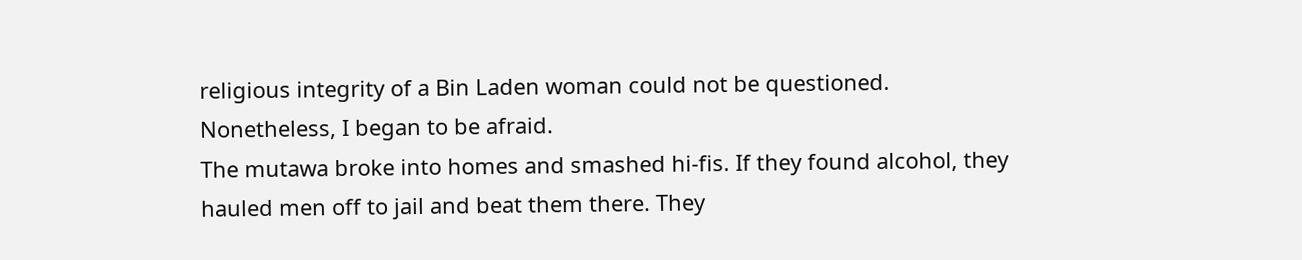religious integrity of a Bin Laden woman could not be questioned. Nonetheless, I began to be afraid.
The mutawa broke into homes and smashed hi-fis. If they found alcohol, they hauled men off to jail and beat them there. They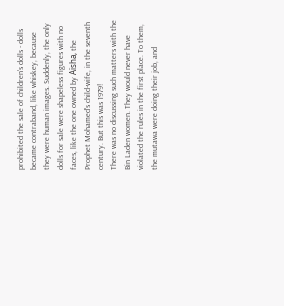prohibited the sale of children's dolls - dolls became contraband, like whiskey, because they were human images. Suddenly, the only dolls for sale were shapeless figures with no faces, like the one owned by Aïsha, the Prophet Mohamed's child-wife, in the seventh century. But this was 1979!
There was no discussing such matters with the Bin Laden women. They would never have violated the rules in the first place. To them, the mutawa were doing their job, and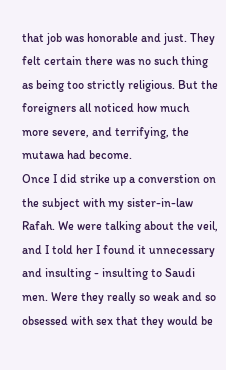that job was honorable and just. They felt certain there was no such thing as being too strictly religious. But the foreigners all noticed how much more severe, and terrifying, the mutawa had become.
Once I did strike up a converstion on the subject with my sister-in-law Rafah. We were talking about the veil, and I told her I found it unnecessary and insulting - insulting to Saudi men. Were they really so weak and so obsessed with sex that they would be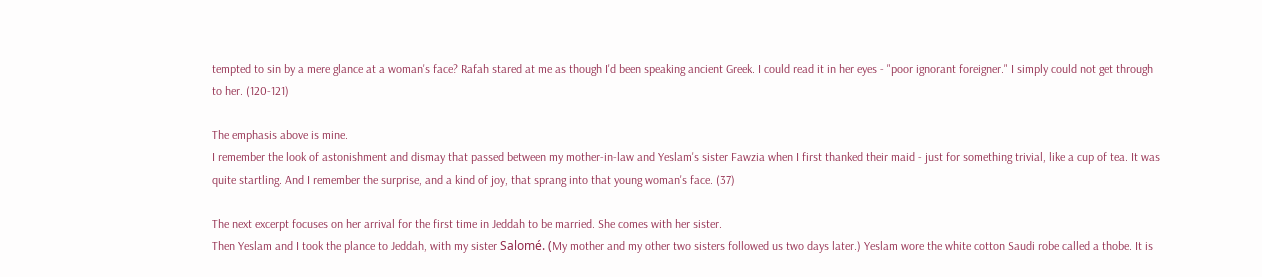tempted to sin by a mere glance at a woman's face? Rafah stared at me as though I'd been speaking ancient Greek. I could read it in her eyes - "poor ignorant foreigner." I simply could not get through to her. (120-121)

The emphasis above is mine.
I remember the look of astonishment and dismay that passed between my mother-in-law and Yeslam's sister Fawzia when I first thanked their maid - just for something trivial, like a cup of tea. It was quite startling. And I remember the surprise, and a kind of joy, that sprang into that young woman's face. (37)

The next excerpt focuses on her arrival for the first time in Jeddah to be married. She comes with her sister.
Then Yeslam and I took the plance to Jeddah, with my sister Salomé. (My mother and my other two sisters followed us two days later.) Yeslam wore the white cotton Saudi robe called a thobe. It is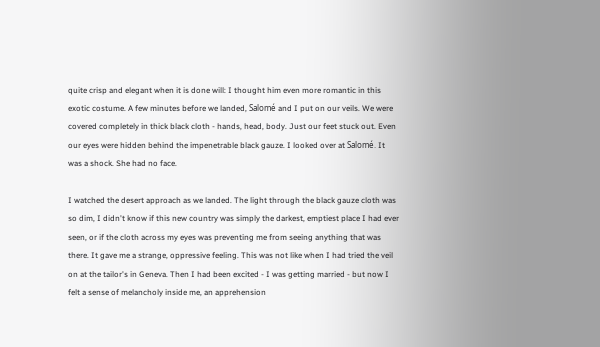quite crisp and elegant when it is done will: I thought him even more romantic in this exotic costume. A few minutes before we landed, Salomé and I put on our veils. We were covered completely in thick black cloth - hands, head, body. Just our feet stuck out. Even our eyes were hidden behind the impenetrable black gauze. I looked over at Salomé. It was a shock. She had no face.

I watched the desert approach as we landed. The light through the black gauze cloth was so dim, I didn't know if this new country was simply the darkest, emptiest place I had ever seen, or if the cloth across my eyes was preventing me from seeing anything that was there. It gave me a strange, oppressive feeling. This was not like when I had tried the veil on at the tailor's in Geneva. Then I had been excited - I was getting married - but now I felt a sense of melancholy inside me, an apprehension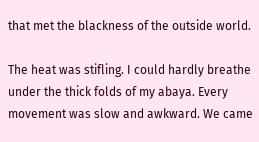that met the blackness of the outside world.

The heat was stifling. I could hardly breathe under the thick folds of my abaya. Every movement was slow and awkward. We came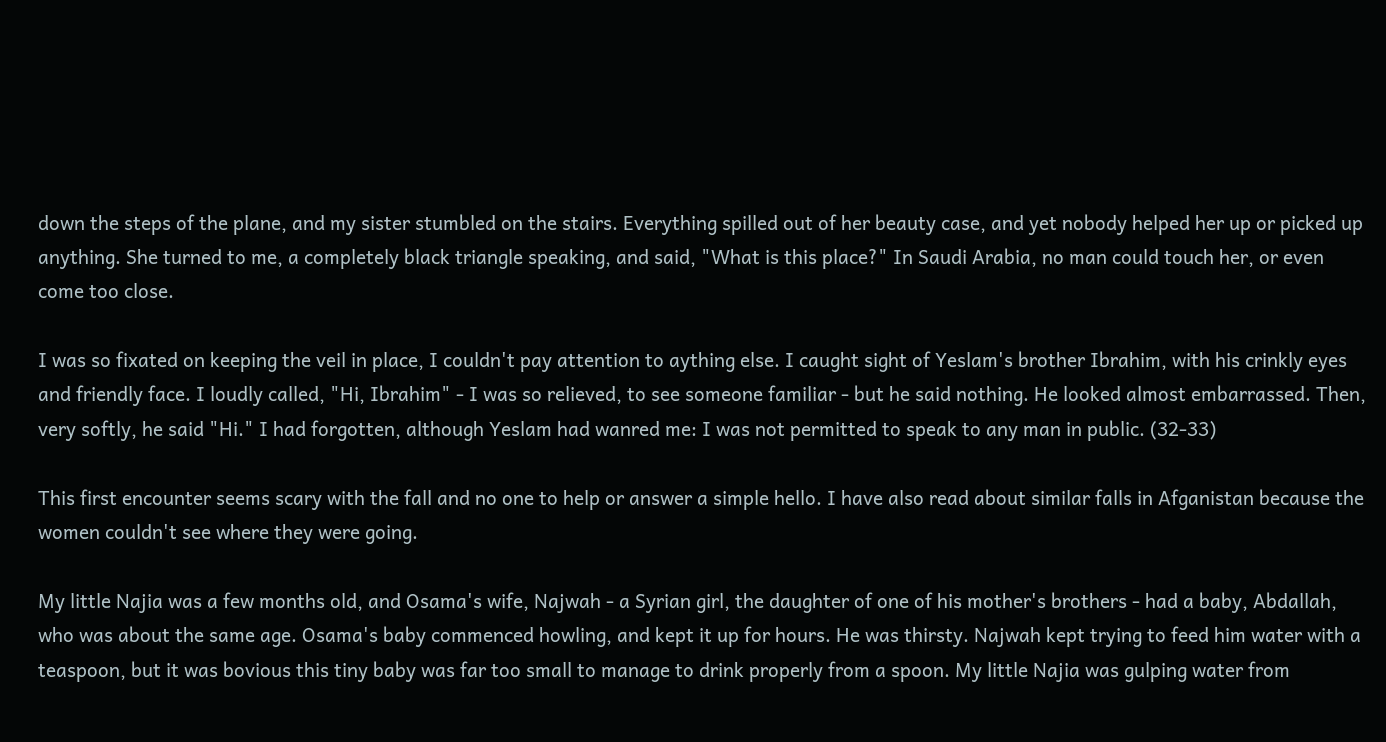down the steps of the plane, and my sister stumbled on the stairs. Everything spilled out of her beauty case, and yet nobody helped her up or picked up anything. She turned to me, a completely black triangle speaking, and said, "What is this place?" In Saudi Arabia, no man could touch her, or even come too close.

I was so fixated on keeping the veil in place, I couldn't pay attention to aything else. I caught sight of Yeslam's brother Ibrahim, with his crinkly eyes and friendly face. I loudly called, "Hi, Ibrahim" - I was so relieved, to see someone familiar - but he said nothing. He looked almost embarrassed. Then, very softly, he said "Hi." I had forgotten, although Yeslam had wanred me: I was not permitted to speak to any man in public. (32-33)

This first encounter seems scary with the fall and no one to help or answer a simple hello. I have also read about similar falls in Afganistan because the women couldn't see where they were going.

My little Najia was a few months old, and Osama's wife, Najwah - a Syrian girl, the daughter of one of his mother's brothers - had a baby, Abdallah, who was about the same age. Osama's baby commenced howling, and kept it up for hours. He was thirsty. Najwah kept trying to feed him water with a teaspoon, but it was bovious this tiny baby was far too small to manage to drink properly from a spoon. My little Najia was gulping water from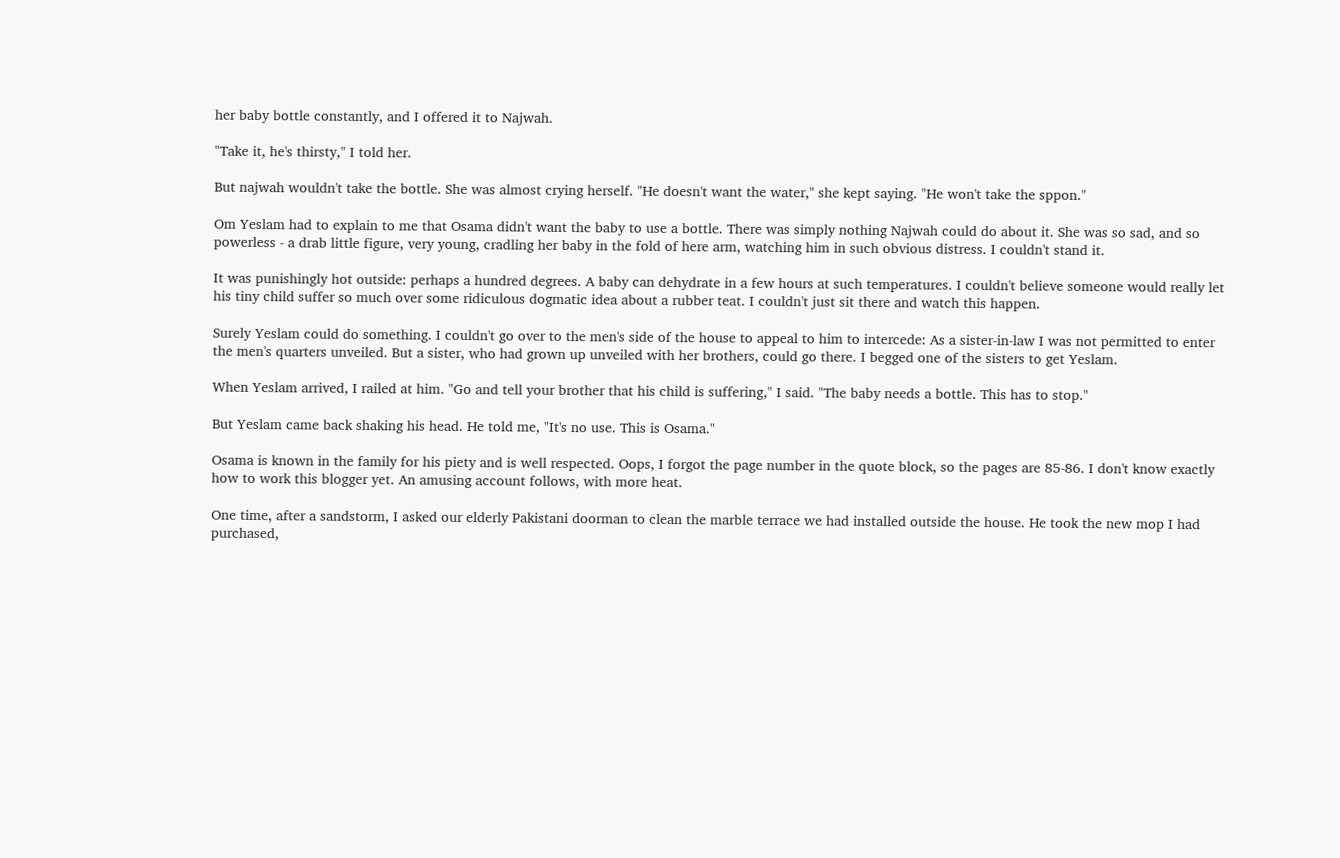her baby bottle constantly, and I offered it to Najwah.

"Take it, he's thirsty," I told her.

But najwah wouldn't take the bottle. She was almost crying herself. "He doesn't want the water," she kept saying. "He won't take the sppon."

Om Yeslam had to explain to me that Osama didn't want the baby to use a bottle. There was simply nothing Najwah could do about it. She was so sad, and so powerless - a drab little figure, very young, cradling her baby in the fold of here arm, watching him in such obvious distress. I couldn't stand it.

It was punishingly hot outside: perhaps a hundred degrees. A baby can dehydrate in a few hours at such temperatures. I couldn't believe someone would really let his tiny child suffer so much over some ridiculous dogmatic idea about a rubber teat. I couldn't just sit there and watch this happen.

Surely Yeslam could do something. I couldn't go over to the men's side of the house to appeal to him to intercede: As a sister-in-law I was not permitted to enter the men's quarters unveiled. But a sister, who had grown up unveiled with her brothers, could go there. I begged one of the sisters to get Yeslam.

When Yeslam arrived, I railed at him. "Go and tell your brother that his child is suffering," I said. "The baby needs a bottle. This has to stop."

But Yeslam came back shaking his head. He told me, "It's no use. This is Osama."

Osama is known in the family for his piety and is well respected. Oops, I forgot the page number in the quote block, so the pages are 85-86. I don't know exactly how to work this blogger yet. An amusing account follows, with more heat.

One time, after a sandstorm, I asked our elderly Pakistani doorman to clean the marble terrace we had installed outside the house. He took the new mop I had purchased,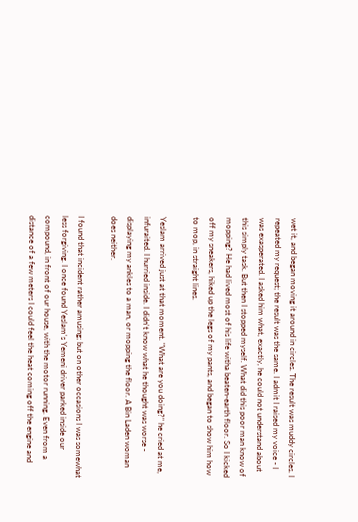wet it, and began moving it around in circles. The result was muddy circles. I repeated my request; the result was the same. I admit I raised my voice - I was exasperated. I asked him what, exactly, he could not understand about this simply task. But then I stopped myself. What did this poor man know of mopping? He had lived most of his life witha beaten-earth floor. So I kicked off my sneakers, hiked up the legs of my pants, and began to show him how to mop, in straight lines.

Yeslam arrived just at that moment. "What are you doing?" he cried at me, infuraited. I hurried inside. I didn't know what he thought was worse - displaying my ankles to a man, or mopping the floor. A Bin Laden woman does neither.

I found that incident rather amusing; but on other occasions I was somewhat less forgiving. I once found Yeslam's Yemeni driver parked inside our compound, in front of our house, with the motor running. Even from a distance of a few meters I could feel the heat coming off the engine and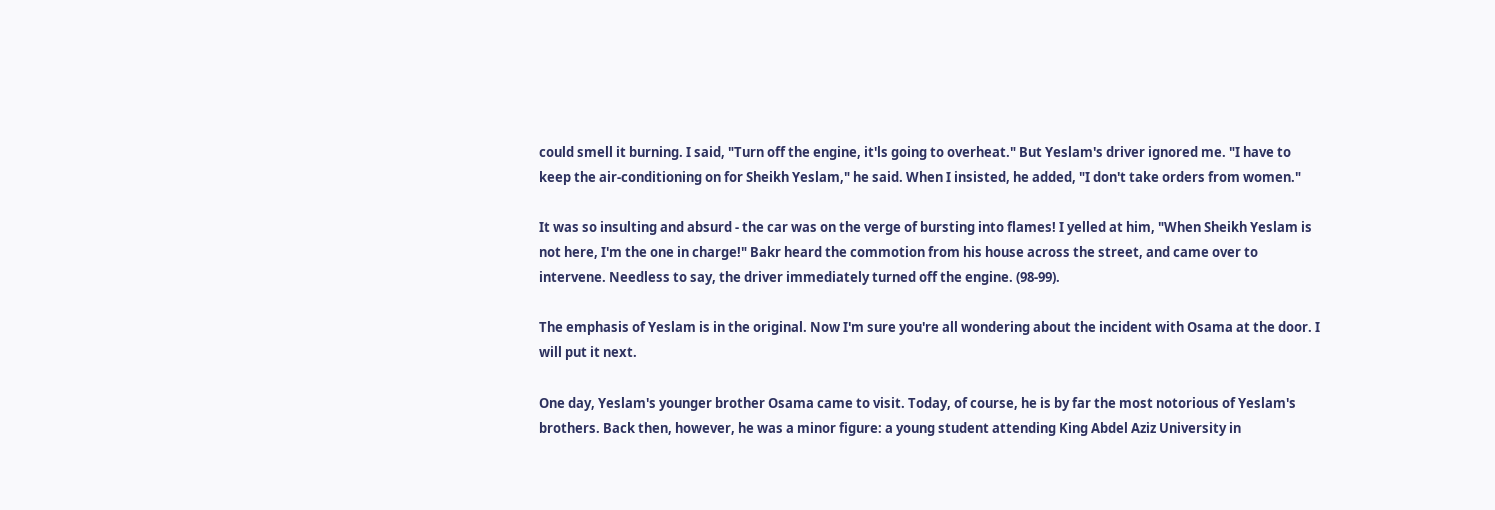could smell it burning. I said, "Turn off the engine, it'ls going to overheat." But Yeslam's driver ignored me. "I have to keep the air-conditioning on for Sheikh Yeslam," he said. When I insisted, he added, "I don't take orders from women."

It was so insulting and absurd - the car was on the verge of bursting into flames! I yelled at him, "When Sheikh Yeslam is not here, I'm the one in charge!" Bakr heard the commotion from his house across the street, and came over to intervene. Needless to say, the driver immediately turned off the engine. (98-99).

The emphasis of Yeslam is in the original. Now I'm sure you're all wondering about the incident with Osama at the door. I will put it next.

One day, Yeslam's younger brother Osama came to visit. Today, of course, he is by far the most notorious of Yeslam's brothers. Back then, however, he was a minor figure: a young student attending King Abdel Aziz University in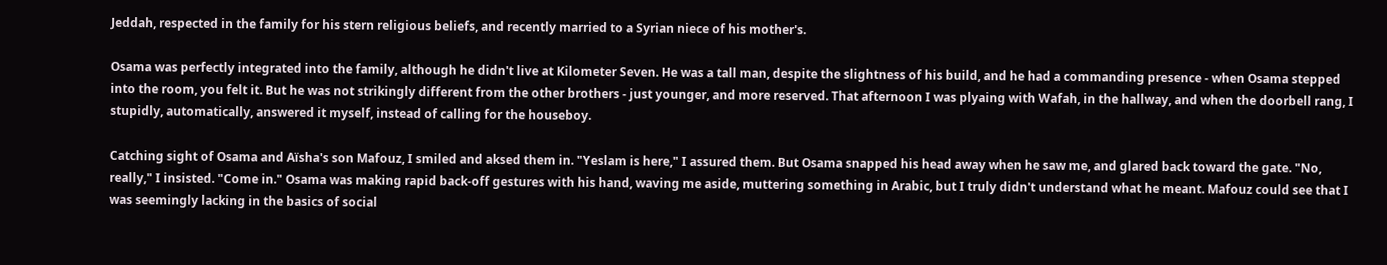Jeddah, respected in the family for his stern religious beliefs, and recently married to a Syrian niece of his mother's.

Osama was perfectly integrated into the family, although he didn't live at Kilometer Seven. He was a tall man, despite the slightness of his build, and he had a commanding presence - when Osama stepped into the room, you felt it. But he was not strikingly different from the other brothers - just younger, and more reserved. That afternoon I was plyaing with Wafah, in the hallway, and when the doorbell rang, I stupidly, automatically, answered it myself, instead of calling for the houseboy.

Catching sight of Osama and Aïsha's son Mafouz, I smiled and aksed them in. "Yeslam is here," I assured them. But Osama snapped his head away when he saw me, and glared back toward the gate. "No, really," I insisted. "Come in." Osama was making rapid back-off gestures with his hand, waving me aside, muttering something in Arabic, but I truly didn't understand what he meant. Mafouz could see that I was seemingly lacking in the basics of social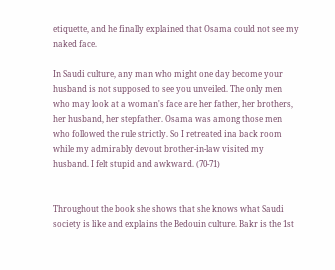etiquette, and he finally explained that Osama could not see my naked face.

In Saudi culture, any man who might one day become your husband is not supposed to see you unveiled. The only men who may look at a woman's face are her father, her brothers, her husband, her stepfather. Osama was among those men who followed the rule strictly. So I retreated ina back room while my admirably devout brother-in-law visited my husband. I felt stupid and awkward. (70-71)


Throughout the book she shows that she knows what Saudi society is like and explains the Bedouin culture. Bakr is the 1st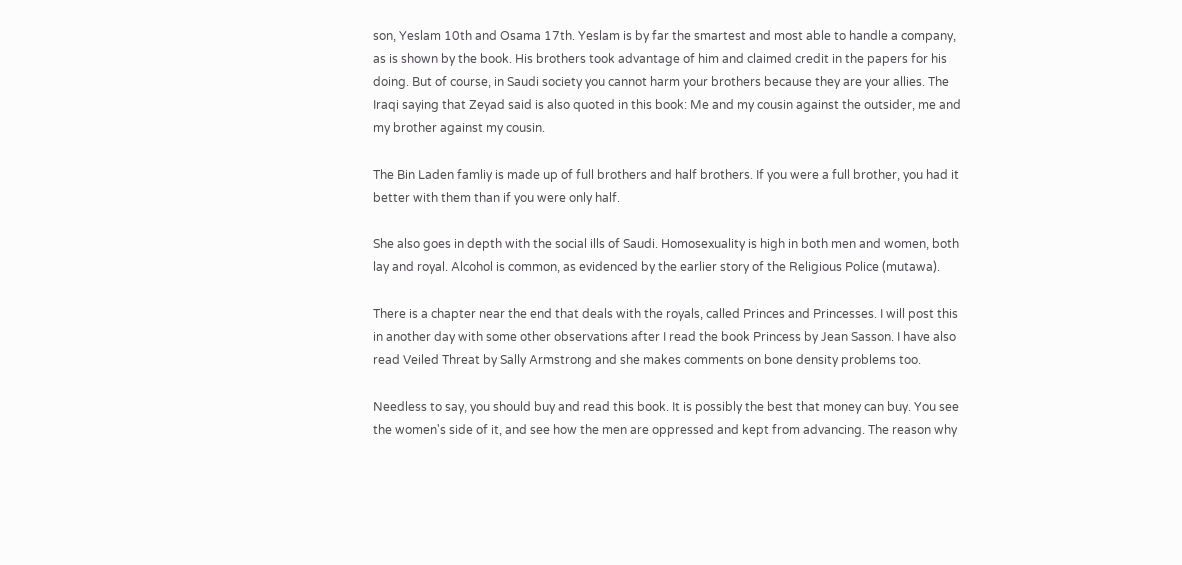son, Yeslam 10th and Osama 17th. Yeslam is by far the smartest and most able to handle a company, as is shown by the book. His brothers took advantage of him and claimed credit in the papers for his doing. But of course, in Saudi society you cannot harm your brothers because they are your allies. The Iraqi saying that Zeyad said is also quoted in this book: Me and my cousin against the outsider, me and my brother against my cousin.

The Bin Laden famliy is made up of full brothers and half brothers. If you were a full brother, you had it better with them than if you were only half.

She also goes in depth with the social ills of Saudi. Homosexuality is high in both men and women, both lay and royal. Alcohol is common, as evidenced by the earlier story of the Religious Police (mutawa).

There is a chapter near the end that deals with the royals, called Princes and Princesses. I will post this in another day with some other observations after I read the book Princess by Jean Sasson. I have also read Veiled Threat by Sally Armstrong and she makes comments on bone density problems too.

Needless to say, you should buy and read this book. It is possibly the best that money can buy. You see the women's side of it, and see how the men are oppressed and kept from advancing. The reason why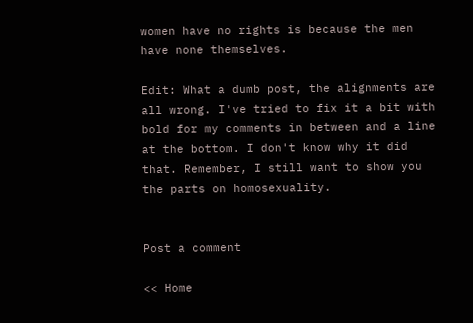women have no rights is because the men have none themselves.

Edit: What a dumb post, the alignments are all wrong. I've tried to fix it a bit with bold for my comments in between and a line at the bottom. I don't know why it did that. Remember, I still want to show you the parts on homosexuality.


Post a comment

<< Home